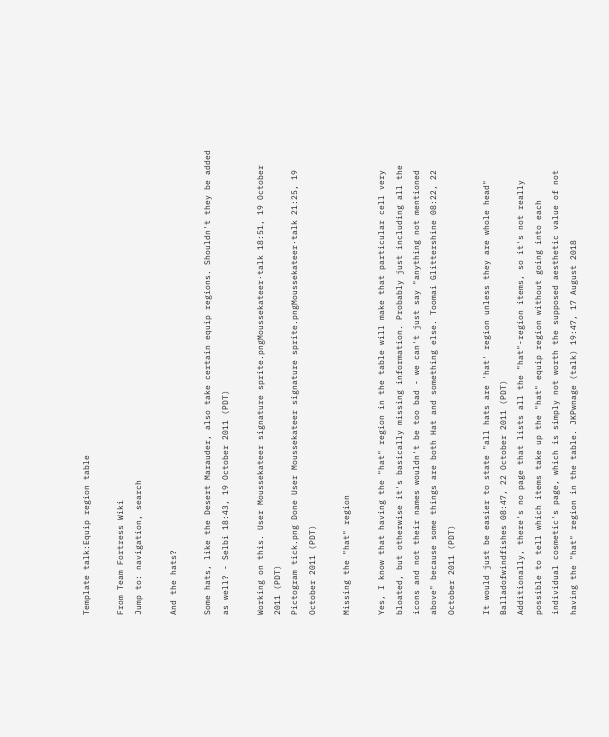Template talk:Equip region table

From Team Fortress Wiki
Jump to: navigation, search

And the hats?

Some hats, like the Desert Marauder, also take certain equip regions. Shouldn't they be added as well? - Selbi 18:43, 19 October 2011 (PDT)

Working on this. User Moussekateer signature sprite.pngMoussekateer·talk 18:51, 19 October 2011 (PDT)
Pictogram tick.png Done User Moussekateer signature sprite.pngMoussekateer·talk 21:25, 19 October 2011 (PDT)

Missing the "hat" region

Yes, I know that having the "hat" region in the table will make that particular cell very bloated, but otherwise it's basically missing information. Probably just including all the icons and not their names wouldn't be too bad - we can't just say "anything not mentioned above" because some things are both Hat and something else. Toomai Glittershine 08:22, 22 October 2011 (PDT)

It would just be easier to state "all hats are 'hat' region unless they are whole head" Balladofwindfishes 08:47, 22 October 2011 (PDT)
Additionally, there's no page that lists all the "hat"-region items, so it's not really possible to tell which items take up the "hat" equip region without going into each individual cosmetic's page, which is simply not worth the supposed aesthetic value of not having the "hat" region in the table. JKPwnage (talk) 19:47, 17 August 2018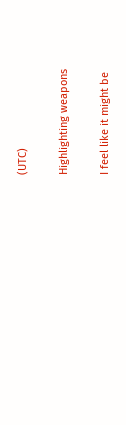(UTC)

Highlighting weapons

I feel like it might be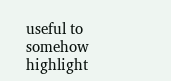useful to somehow highlight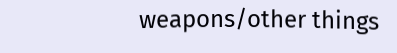weapons/other things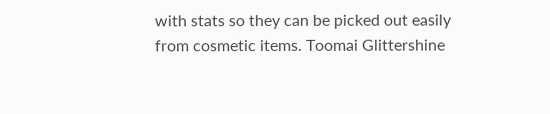with stats so they can be picked out easily from cosmetic items. Toomai Glittershine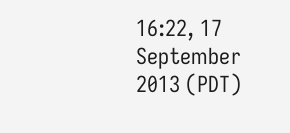16:22, 17 September 2013 (PDT)